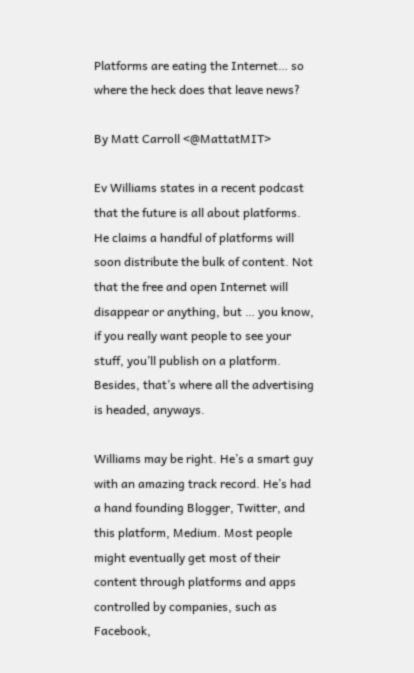Platforms are eating the Internet… so where the heck does that leave news?

By Matt Carroll <@MattatMIT>

Ev Williams states in a recent podcast that the future is all about platforms. He claims a handful of platforms will soon distribute the bulk of content. Not that the free and open Internet will disappear or anything, but … you know, if you really want people to see your stuff, you’ll publish on a platform. Besides, that’s where all the advertising is headed, anyways.

Williams may be right. He’s a smart guy with an amazing track record. He’s had a hand founding Blogger, Twitter, and this platform, Medium. Most people might eventually get most of their content through platforms and apps controlled by companies, such as Facebook,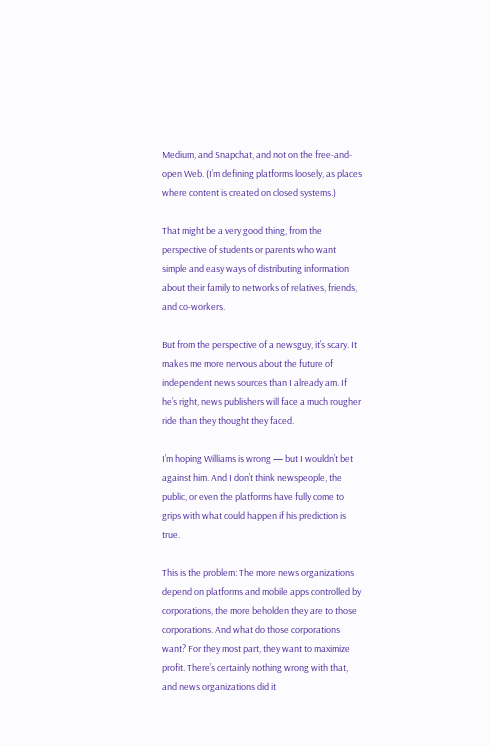Medium, and Snapchat, and not on the free-and-open Web. (I’m defining platforms loosely, as places where content is created on closed systems.)

That might be a very good thing, from the perspective of students or parents who want simple and easy ways of distributing information about their family to networks of relatives, friends, and co-workers.

But from the perspective of a newsguy, it’s scary. It makes me more nervous about the future of independent news sources than I already am. If he’s right, news publishers will face a much rougher ride than they thought they faced.

I’m hoping Williams is wrong — but I wouldn’t bet against him. And I don’t think newspeople, the public, or even the platforms have fully come to grips with what could happen if his prediction is true.

This is the problem: The more news organizations depend on platforms and mobile apps controlled by corporations, the more beholden they are to those corporations. And what do those corporations want? For they most part, they want to maximize profit. There’s certainly nothing wrong with that, and news organizations did it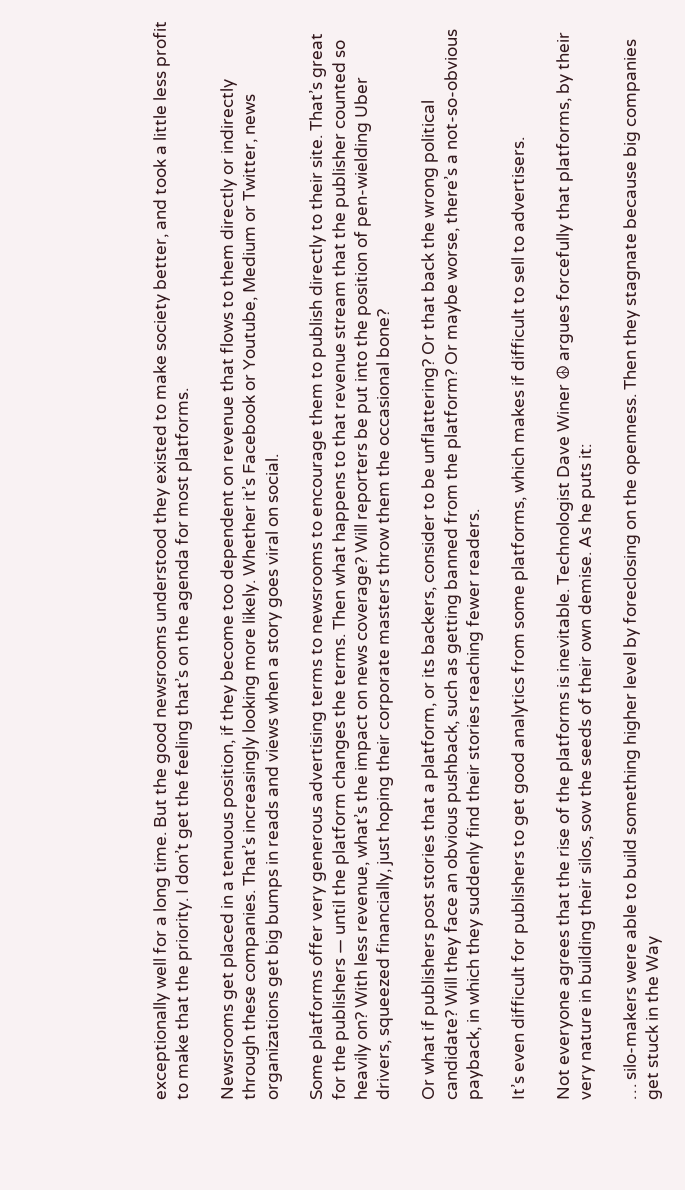exceptionally well for a long time. But the good newsrooms understood they existed to make society better, and took a little less profit to make that the priority. I don’t get the feeling that’s on the agenda for most platforms.

Newsrooms get placed in a tenuous position, if they become too dependent on revenue that flows to them directly or indirectly through these companies. That’s increasingly looking more likely. Whether it’s Facebook or Youtube, Medium or Twitter, news organizations get big bumps in reads and views when a story goes viral on social.

Some platforms offer very generous advertising terms to newsrooms to encourage them to publish directly to their site. That’s great for the publishers — until the platform changes the terms. Then what happens to that revenue stream that the publisher counted so heavily on? With less revenue, what’s the impact on news coverage? Will reporters be put into the position of pen-wielding Uber drivers, squeezed financially, just hoping their corporate masters throw them the occasional bone?

Or what if publishers post stories that a platform, or its backers, consider to be unflattering? Or that back the wrong political candidate? Will they face an obvious pushback, such as getting banned from the platform? Or maybe worse, there’s a not-so-obvious payback, in which they suddenly find their stories reaching fewer readers.

It’s even difficult for publishers to get good analytics from some platforms, which makes if difficult to sell to advertisers.

Not everyone agrees that the rise of the platforms is inevitable. Technologist Dave Winer ☮ argues forcefully that platforms, by their very nature in building their silos, sow the seeds of their own demise. As he puts it:

… silo-makers were able to build something higher level by foreclosing on the openness. Then they stagnate because big companies get stuck in the Way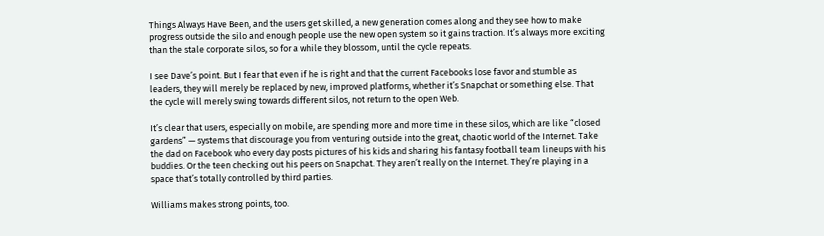Things Always Have Been, and the users get skilled, a new generation comes along and they see how to make progress outside the silo and enough people use the new open system so it gains traction. It’s always more exciting than the stale corporate silos, so for a while they blossom, until the cycle repeats.

I see Dave’s point. But I fear that even if he is right and that the current Facebooks lose favor and stumble as leaders, they will merely be replaced by new, improved platforms, whether it’s Snapchat or something else. That the cycle will merely swing towards different silos, not return to the open Web.

It’s clear that users, especially on mobile, are spending more and more time in these silos, which are like “closed gardens” — systems that discourage you from venturing outside into the great, chaotic world of the Internet. Take the dad on Facebook who every day posts pictures of his kids and sharing his fantasy football team lineups with his buddies. Or the teen checking out his peers on Snapchat. They aren’t really on the Internet. They’re playing in a space that’s totally controlled by third parties.

Williams makes strong points, too.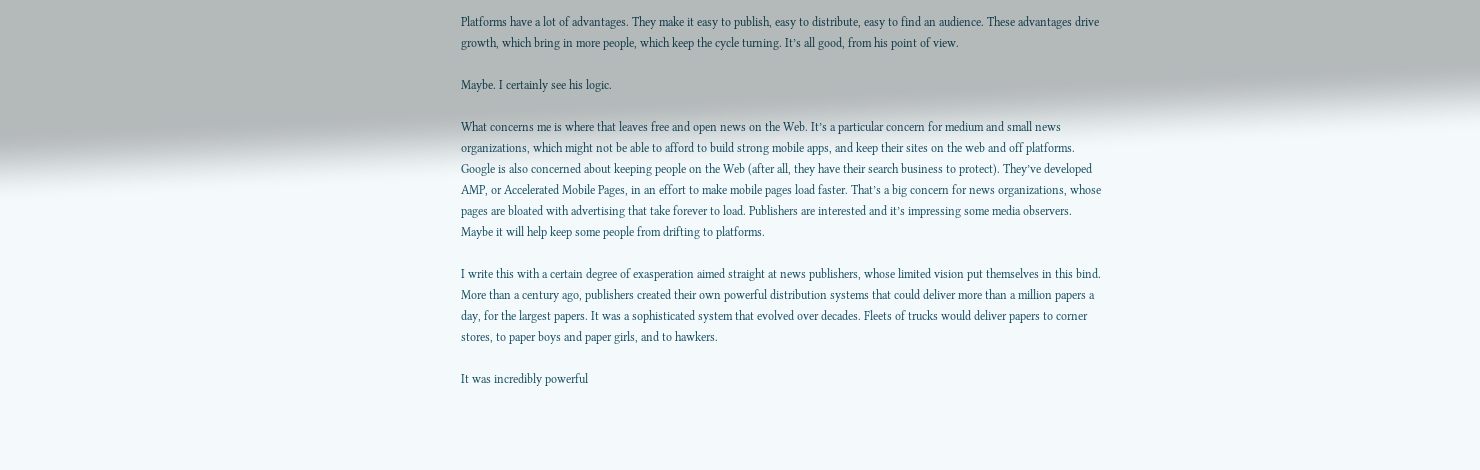Platforms have a lot of advantages. They make it easy to publish, easy to distribute, easy to find an audience. These advantages drive growth, which bring in more people, which keep the cycle turning. It’s all good, from his point of view.

Maybe. I certainly see his logic.

What concerns me is where that leaves free and open news on the Web. It’s a particular concern for medium and small news organizations, which might not be able to afford to build strong mobile apps, and keep their sites on the web and off platforms. Google is also concerned about keeping people on the Web (after all, they have their search business to protect). They’ve developed AMP, or Accelerated Mobile Pages, in an effort to make mobile pages load faster. That’s a big concern for news organizations, whose pages are bloated with advertising that take forever to load. Publishers are interested and it’s impressing some media observers. Maybe it will help keep some people from drifting to platforms.

I write this with a certain degree of exasperation aimed straight at news publishers, whose limited vision put themselves in this bind. More than a century ago, publishers created their own powerful distribution systems that could deliver more than a million papers a day, for the largest papers. It was a sophisticated system that evolved over decades. Fleets of trucks would deliver papers to corner stores, to paper boys and paper girls, and to hawkers.

It was incredibly powerful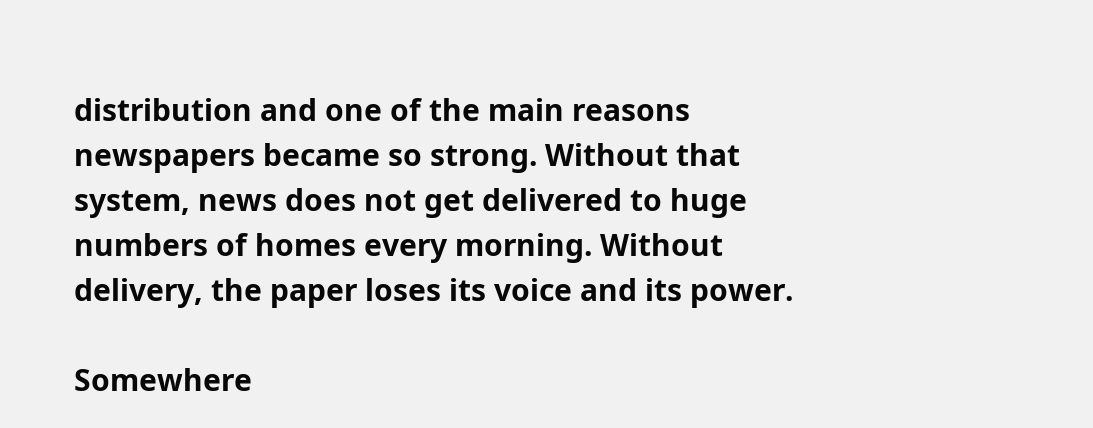distribution and one of the main reasons newspapers became so strong. Without that system, news does not get delivered to huge numbers of homes every morning. Without delivery, the paper loses its voice and its power.

Somewhere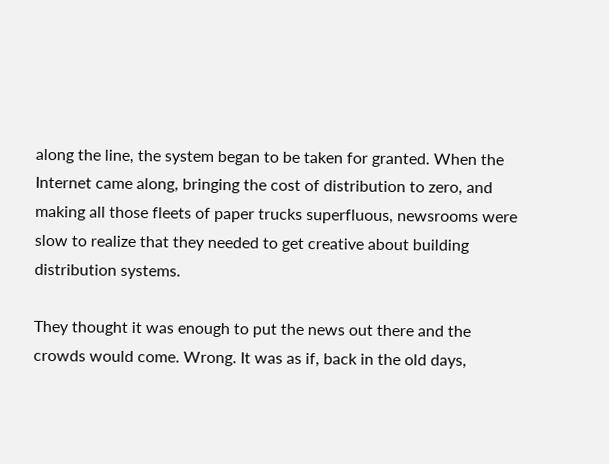along the line, the system began to be taken for granted. When the Internet came along, bringing the cost of distribution to zero, and making all those fleets of paper trucks superfluous, newsrooms were slow to realize that they needed to get creative about building distribution systems.

They thought it was enough to put the news out there and the crowds would come. Wrong. It was as if, back in the old days,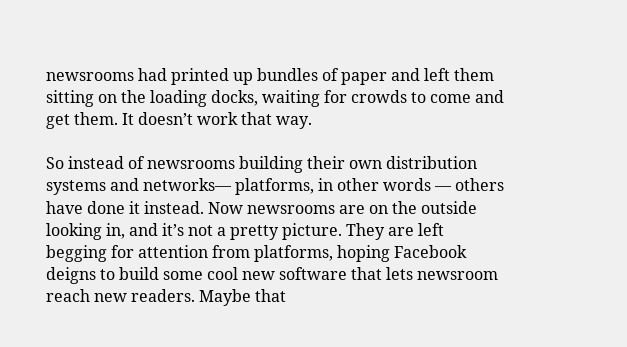newsrooms had printed up bundles of paper and left them sitting on the loading docks, waiting for crowds to come and get them. It doesn’t work that way.

So instead of newsrooms building their own distribution systems and networks— platforms, in other words — others have done it instead. Now newsrooms are on the outside looking in, and it’s not a pretty picture. They are left begging for attention from platforms, hoping Facebook deigns to build some cool new software that lets newsroom reach new readers. Maybe that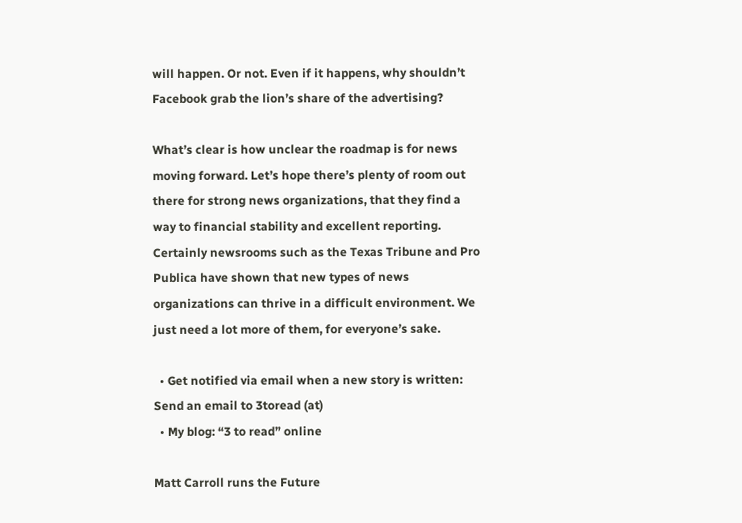will happen. Or not. Even if it happens, why shouldn’t Facebook grab the lion’s share of the advertising?

What’s clear is how unclear the roadmap is for news moving forward. Let’s hope there’s plenty of room out there for strong news organizations, that they find a way to financial stability and excellent reporting. Certainly newsrooms such as the Texas Tribune and Pro Publica have shown that new types of news organizations can thrive in a difficult environment. We just need a lot more of them, for everyone’s sake.

  • Get notified via email when a new story is written: Send an email to 3toread (at)
  • My blog: “3 to read” online

Matt Carroll runs the Future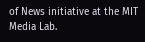of News initiative at the MIT Media Lab.